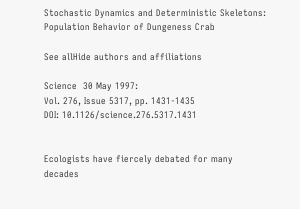Stochastic Dynamics and Deterministic Skeletons: Population Behavior of Dungeness Crab

See allHide authors and affiliations

Science  30 May 1997:
Vol. 276, Issue 5317, pp. 1431-1435
DOI: 10.1126/science.276.5317.1431


Ecologists have fiercely debated for many decades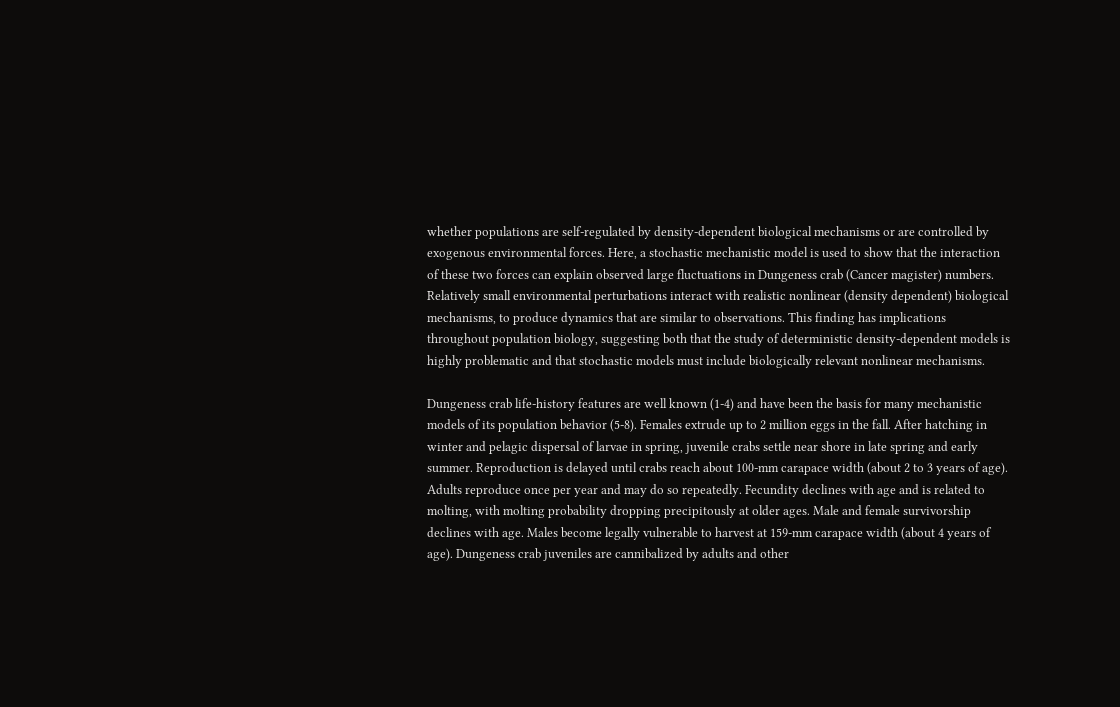whether populations are self-regulated by density-dependent biological mechanisms or are controlled by exogenous environmental forces. Here, a stochastic mechanistic model is used to show that the interaction of these two forces can explain observed large fluctuations in Dungeness crab (Cancer magister) numbers. Relatively small environmental perturbations interact with realistic nonlinear (density dependent) biological mechanisms, to produce dynamics that are similar to observations. This finding has implications throughout population biology, suggesting both that the study of deterministic density-dependent models is highly problematic and that stochastic models must include biologically relevant nonlinear mechanisms.

Dungeness crab life-history features are well known (1-4) and have been the basis for many mechanistic models of its population behavior (5-8). Females extrude up to 2 million eggs in the fall. After hatching in winter and pelagic dispersal of larvae in spring, juvenile crabs settle near shore in late spring and early summer. Reproduction is delayed until crabs reach about 100-mm carapace width (about 2 to 3 years of age). Adults reproduce once per year and may do so repeatedly. Fecundity declines with age and is related to molting, with molting probability dropping precipitously at older ages. Male and female survivorship declines with age. Males become legally vulnerable to harvest at 159-mm carapace width (about 4 years of age). Dungeness crab juveniles are cannibalized by adults and other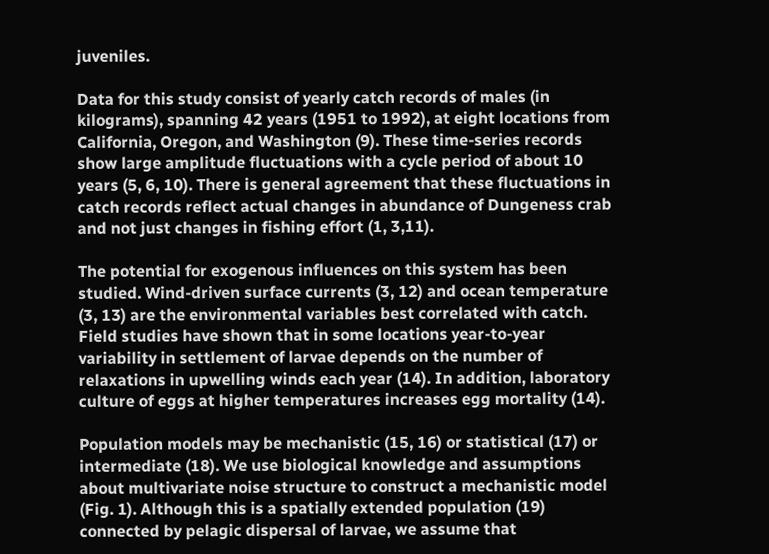juveniles.

Data for this study consist of yearly catch records of males (in kilograms), spanning 42 years (1951 to 1992), at eight locations from California, Oregon, and Washington (9). These time-series records show large amplitude fluctuations with a cycle period of about 10 years (5, 6, 10). There is general agreement that these fluctuations in catch records reflect actual changes in abundance of Dungeness crab and not just changes in fishing effort (1, 3,11).

The potential for exogenous influences on this system has been studied. Wind-driven surface currents (3, 12) and ocean temperature (3, 13) are the environmental variables best correlated with catch. Field studies have shown that in some locations year-to-year variability in settlement of larvae depends on the number of relaxations in upwelling winds each year (14). In addition, laboratory culture of eggs at higher temperatures increases egg mortality (14).

Population models may be mechanistic (15, 16) or statistical (17) or intermediate (18). We use biological knowledge and assumptions about multivariate noise structure to construct a mechanistic model (Fig. 1). Although this is a spatially extended population (19) connected by pelagic dispersal of larvae, we assume that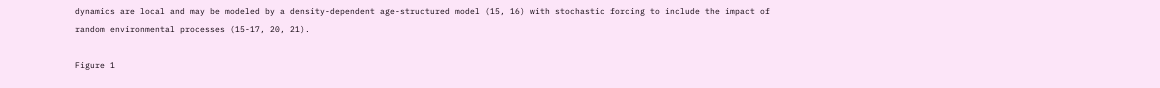dynamics are local and may be modeled by a density-dependent age-structured model (15, 16) with stochastic forcing to include the impact of random environmental processes (15-17, 20, 21).

Figure 1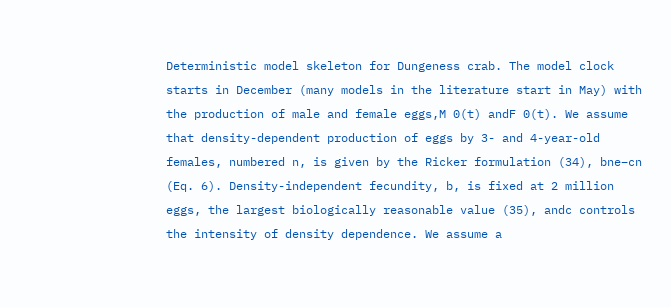Deterministic model skeleton for Dungeness crab. The model clock starts in December (many models in the literature start in May) with the production of male and female eggs,M 0(t) andF 0(t). We assume that density-dependent production of eggs by 3- and 4-year-old females, numbered n, is given by the Ricker formulation (34), bne−cn (Eq. 6). Density-independent fecundity, b, is fixed at 2 million eggs, the largest biologically reasonable value (35), andc controls the intensity of density dependence. We assume a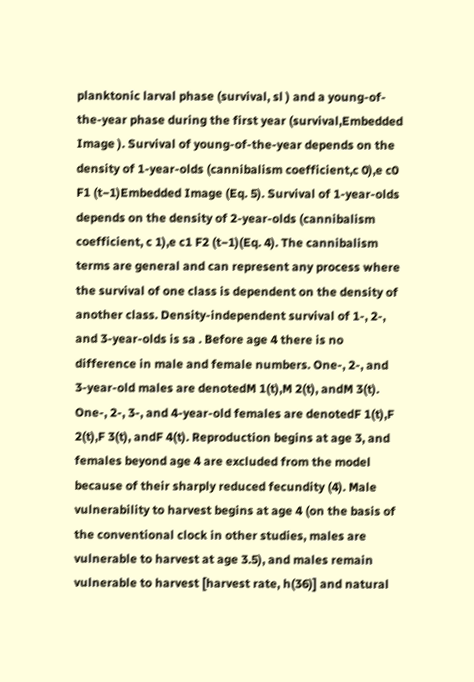planktonic larval phase (survival, sl ) and a young-of-the-year phase during the first year (survival,Embedded Image ). Survival of young-of-the-year depends on the density of 1-year-olds (cannibalism coefficient,c 0),e c0 F1 (t−1)Embedded Image (Eq. 5). Survival of 1-year-olds depends on the density of 2-year-olds (cannibalism coefficient, c 1),e c1 F2 (t−1)(Eq. 4). The cannibalism terms are general and can represent any process where the survival of one class is dependent on the density of another class. Density-independent survival of 1-, 2-, and 3-year-olds is sa . Before age 4 there is no difference in male and female numbers. One-, 2-, and 3-year-old males are denotedM 1(t),M 2(t), andM 3(t). One-, 2-, 3-, and 4-year-old females are denotedF 1(t),F 2(t),F 3(t), andF 4(t). Reproduction begins at age 3, and females beyond age 4 are excluded from the model because of their sharply reduced fecundity (4). Male vulnerability to harvest begins at age 4 (on the basis of the conventional clock in other studies, males are vulnerable to harvest at age 3.5), and males remain vulnerable to harvest [harvest rate, h(36)] and natural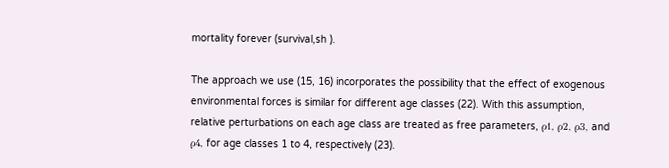mortality forever (survival,sh ).

The approach we use (15, 16) incorporates the possibility that the effect of exogenous environmental forces is similar for different age classes (22). With this assumption, relative perturbations on each age class are treated as free parameters, ρ1, ρ2, ρ3, and ρ4, for age classes 1 to 4, respectively (23).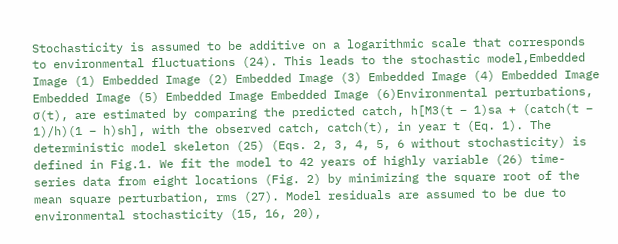Stochasticity is assumed to be additive on a logarithmic scale that corresponds to environmental fluctuations (24). This leads to the stochastic model,Embedded Image (1) Embedded Image (2) Embedded Image (3) Embedded Image (4) Embedded Image Embedded Image (5) Embedded Image Embedded Image (6)Environmental perturbations, σ(t), are estimated by comparing the predicted catch, h[M3(t − 1)sa + (catch(t − 1)/h)(1 − h)sh], with the observed catch, catch(t), in year t (Eq. 1). The deterministic model skeleton (25) (Eqs. 2, 3, 4, 5, 6 without stochasticity) is defined in Fig.1. We fit the model to 42 years of highly variable (26) time-series data from eight locations (Fig. 2) by minimizing the square root of the mean square perturbation, rms (27). Model residuals are assumed to be due to environmental stochasticity (15, 16, 20),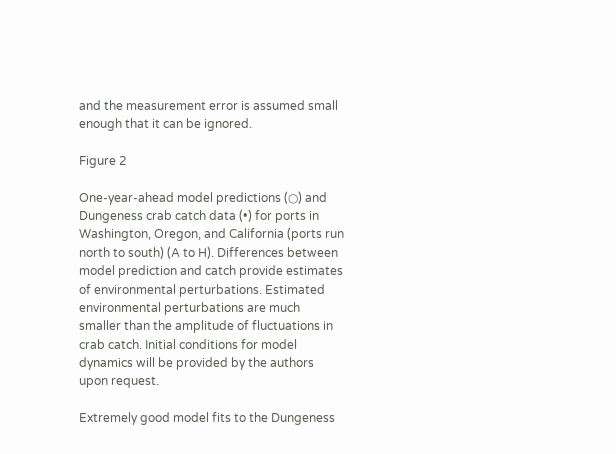and the measurement error is assumed small enough that it can be ignored.

Figure 2

One-year-ahead model predictions (○) and Dungeness crab catch data (•) for ports in Washington, Oregon, and California (ports run north to south) (A to H). Differences between model prediction and catch provide estimates of environmental perturbations. Estimated environmental perturbations are much smaller than the amplitude of fluctuations in crab catch. Initial conditions for model dynamics will be provided by the authors upon request.

Extremely good model fits to the Dungeness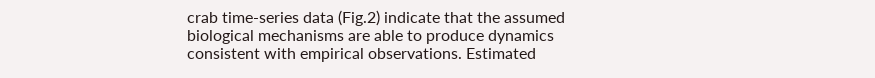crab time-series data (Fig.2) indicate that the assumed biological mechanisms are able to produce dynamics consistent with empirical observations. Estimated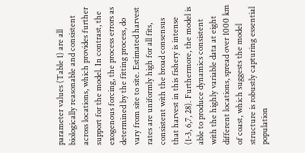parameter values (Table 1) are all biologically reasonable and consistent across locations, which provides further support for the model. In contrast, the exogenous forcing, the process errors as determined by the fitting process, do vary from site to site. Estimated harvest rates are uniformly high for all fits, consistent with the broad consensus that harvest in this fishery is intense (1-3, 6,7, 28). Furthermore, the model is able to produce dynamics consistent with the highly variable data at eight different locations, spread over 1000 km of coast, which suggests the model structure is robustly capturing essential population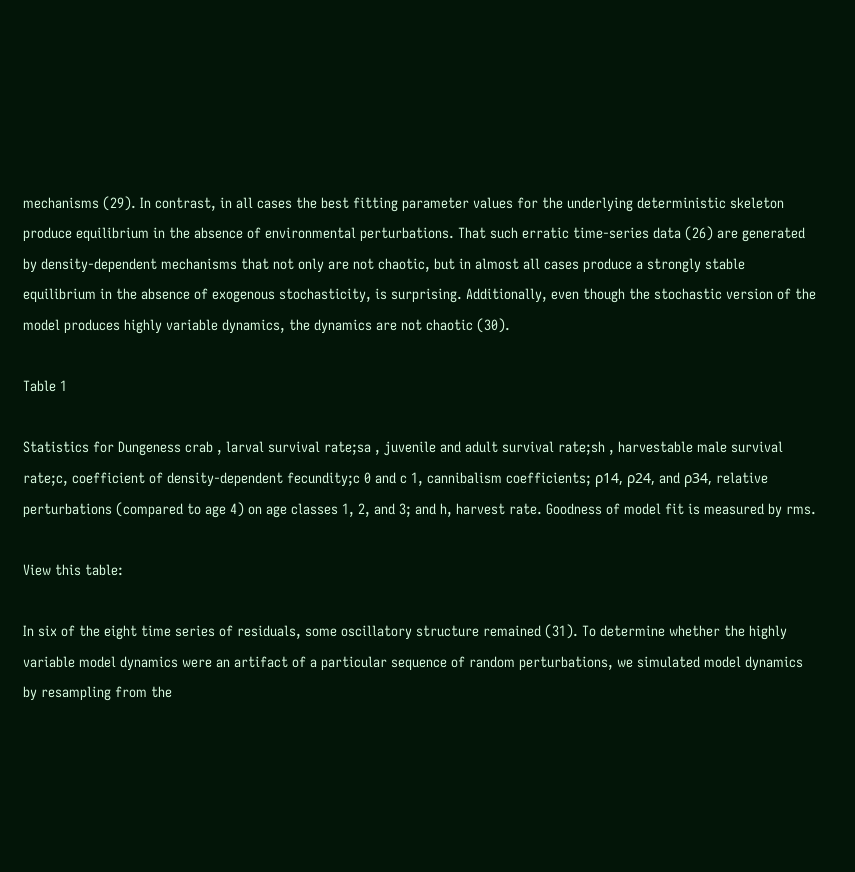mechanisms (29). In contrast, in all cases the best fitting parameter values for the underlying deterministic skeleton produce equilibrium in the absence of environmental perturbations. That such erratic time-series data (26) are generated by density-dependent mechanisms that not only are not chaotic, but in almost all cases produce a strongly stable equilibrium in the absence of exogenous stochasticity, is surprising. Additionally, even though the stochastic version of the model produces highly variable dynamics, the dynamics are not chaotic (30).

Table 1

Statistics for Dungeness crab , larval survival rate;sa , juvenile and adult survival rate;sh , harvestable male survival rate;c, coefficient of density-dependent fecundity;c 0 and c 1, cannibalism coefficients; ρ14, ρ24, and ρ34, relative perturbations (compared to age 4) on age classes 1, 2, and 3; and h, harvest rate. Goodness of model fit is measured by rms.

View this table:

In six of the eight time series of residuals, some oscillatory structure remained (31). To determine whether the highly variable model dynamics were an artifact of a particular sequence of random perturbations, we simulated model dynamics by resampling from the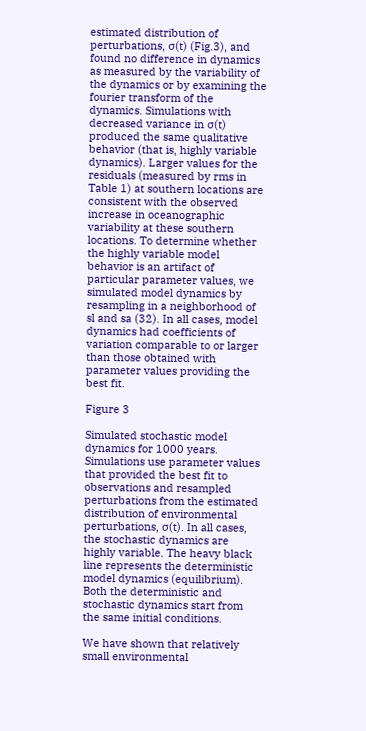estimated distribution of perturbations, σ(t) (Fig.3), and found no difference in dynamics as measured by the variability of the dynamics or by examining the fourier transform of the dynamics. Simulations with decreased variance in σ(t) produced the same qualitative behavior (that is, highly variable dynamics). Larger values for the residuals (measured by rms in Table 1) at southern locations are consistent with the observed increase in oceanographic variability at these southern locations. To determine whether the highly variable model behavior is an artifact of particular parameter values, we simulated model dynamics by resampling in a neighborhood of sl and sa (32). In all cases, model dynamics had coefficients of variation comparable to or larger than those obtained with parameter values providing the best fit.

Figure 3

Simulated stochastic model dynamics for 1000 years. Simulations use parameter values that provided the best fit to observations and resampled perturbations from the estimated distribution of environmental perturbations, σ(t). In all cases, the stochastic dynamics are highly variable. The heavy black line represents the deterministic model dynamics (equilibrium). Both the deterministic and stochastic dynamics start from the same initial conditions.

We have shown that relatively small environmental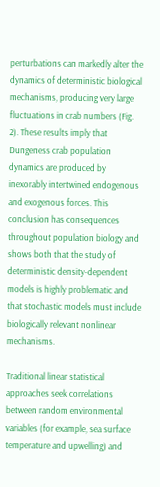perturbations can markedly alter the dynamics of deterministic biological mechanisms, producing very large fluctuations in crab numbers (Fig. 2). These results imply that Dungeness crab population dynamics are produced by inexorably intertwined endogenous and exogenous forces. This conclusion has consequences throughout population biology and shows both that the study of deterministic density-dependent models is highly problematic and that stochastic models must include biologically relevant nonlinear mechanisms.

Traditional linear statistical approaches seek correlations between random environmental variables (for example, sea surface temperature and upwelling) and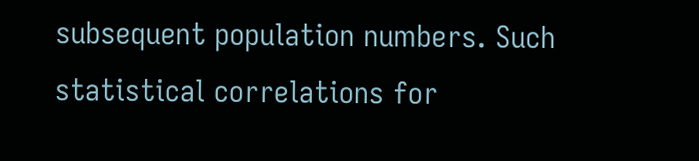subsequent population numbers. Such statistical correlations for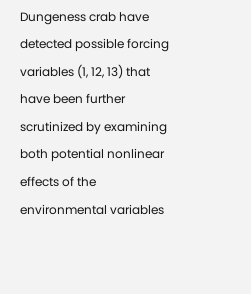Dungeness crab have detected possible forcing variables (1, 12, 13) that have been further scrutinized by examining both potential nonlinear effects of the environmental variables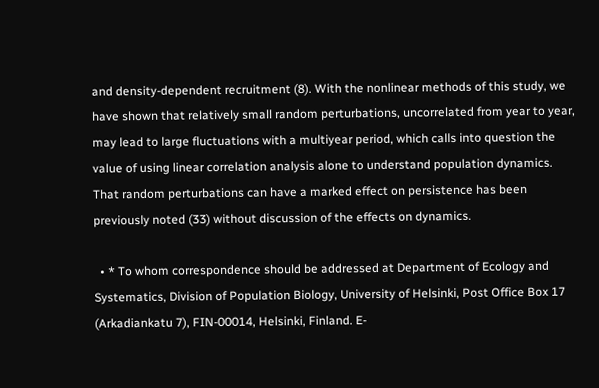and density-dependent recruitment (8). With the nonlinear methods of this study, we have shown that relatively small random perturbations, uncorrelated from year to year, may lead to large fluctuations with a multiyear period, which calls into question the value of using linear correlation analysis alone to understand population dynamics. That random perturbations can have a marked effect on persistence has been previously noted (33) without discussion of the effects on dynamics.

  • * To whom correspondence should be addressed at Department of Ecology and Systematics, Division of Population Biology, University of Helsinki, Post Office Box 17 (Arkadiankatu 7), FIN-00014, Helsinki, Finland. E-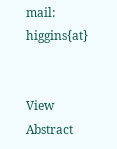mail: higgins{at}


View Abstract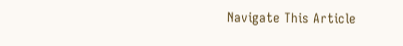Navigate This Article